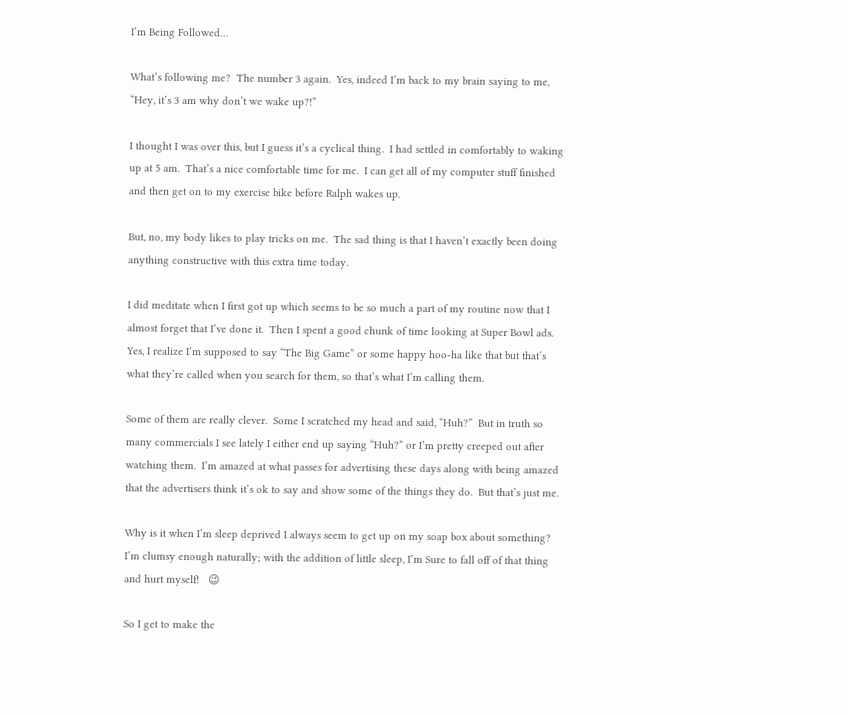I’m Being Followed…

What’s following me?  The number 3 again.  Yes, indeed I’m back to my brain saying to me, “Hey, it’s 3 am why don’t we wake up?!”

I thought I was over this, but I guess it’s a cyclical thing.  I had settled in comfortably to waking up at 5 am.  That’s a nice comfortable time for me.  I can get all of my computer stuff finished and then get on to my exercise bike before Ralph wakes up.

But, no, my body likes to play tricks on me.  The sad thing is that I haven’t exactly been doing anything constructive with this extra time today.

I did meditate when I first got up which seems to be so much a part of my routine now that I almost forget that I’ve done it.  Then I spent a good chunk of time looking at Super Bowl ads.  Yes, I realize I’m supposed to say “The Big Game” or some happy hoo-ha like that but that’s what they’re called when you search for them, so that’s what I’m calling them.

Some of them are really clever.  Some I scratched my head and said, “Huh?”  But in truth so many commercials I see lately I either end up saying “Huh?” or I’m pretty creeped out after watching them.  I’m amazed at what passes for advertising these days along with being amazed that the advertisers think it’s ok to say and show some of the things they do.  But that’s just me.

Why is it when I’m sleep deprived I always seem to get up on my soap box about something?  I’m clumsy enough naturally; with the addition of little sleep, I’m Sure to fall off of that thing and hurt myself!   😉

So I get to make the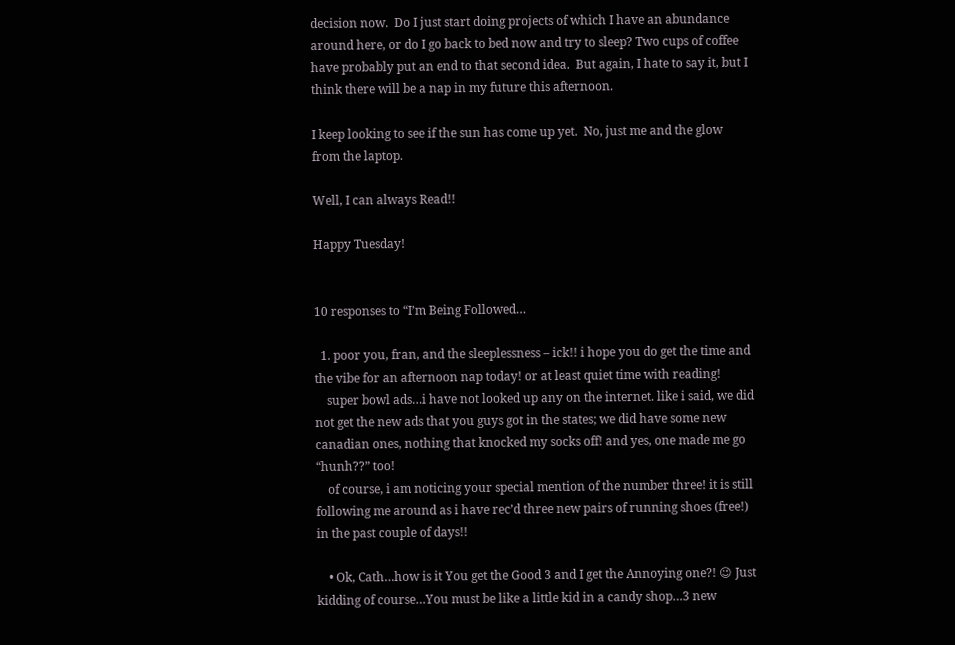decision now.  Do I just start doing projects of which I have an abundance around here, or do I go back to bed now and try to sleep? Two cups of coffee have probably put an end to that second idea.  But again, I hate to say it, but I think there will be a nap in my future this afternoon.

I keep looking to see if the sun has come up yet.  No, just me and the glow from the laptop.

Well, I can always Read!!

Happy Tuesday!


10 responses to “I’m Being Followed…

  1. poor you, fran, and the sleeplessness – ick!! i hope you do get the time and the vibe for an afternoon nap today! or at least quiet time with reading!
    super bowl ads…i have not looked up any on the internet. like i said, we did not get the new ads that you guys got in the states; we did have some new canadian ones, nothing that knocked my socks off! and yes, one made me go “hunh??” too!
    of course, i am noticing your special mention of the number three! it is still following me around as i have rec’d three new pairs of running shoes (free!) in the past couple of days!!

    • Ok, Cath…how is it You get the Good 3 and I get the Annoying one?! 😉 Just kidding of course…You must be like a little kid in a candy shop…3 new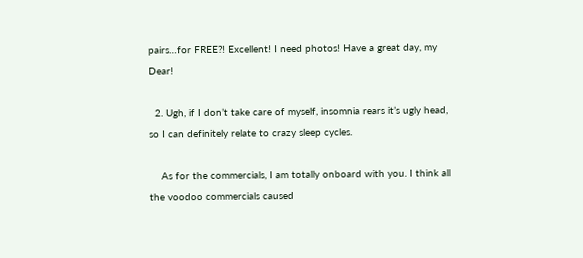pairs…for FREE?! Excellent! I need photos! Have a great day, my Dear!

  2. Ugh, if I don’t take care of myself, insomnia rears it’s ugly head, so I can definitely relate to crazy sleep cycles.

    As for the commercials, I am totally onboard with you. I think all the voodoo commercials caused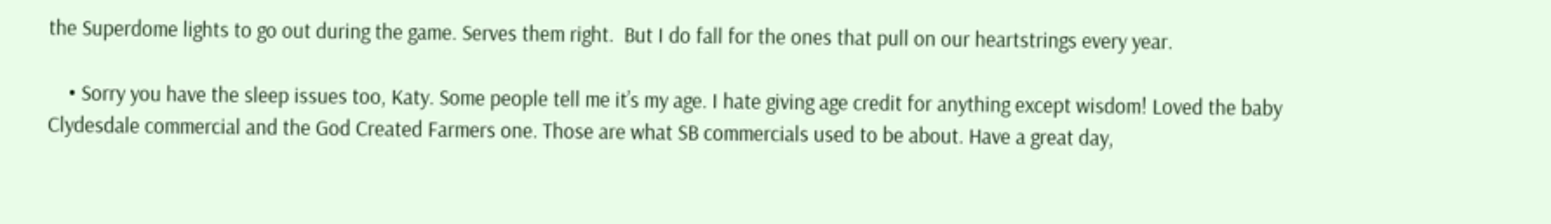the Superdome lights to go out during the game. Serves them right.  But I do fall for the ones that pull on our heartstrings every year.

    • Sorry you have the sleep issues too, Katy. Some people tell me it’s my age. I hate giving age credit for anything except wisdom! Loved the baby Clydesdale commercial and the God Created Farmers one. Those are what SB commercials used to be about. Have a great day,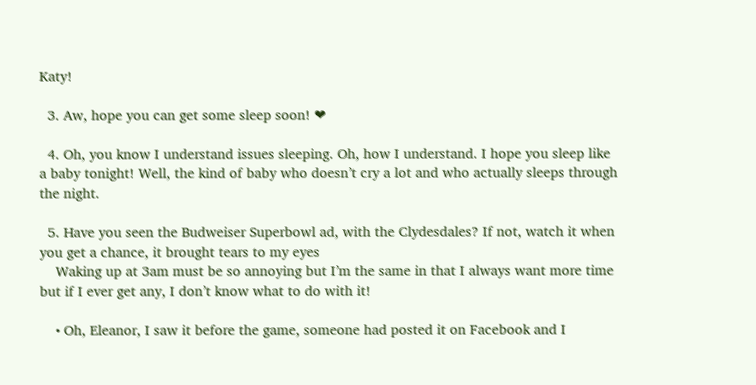Katy!

  3. Aw, hope you can get some sleep soon! ❤

  4. Oh, you know I understand issues sleeping. Oh, how I understand. I hope you sleep like a baby tonight! Well, the kind of baby who doesn’t cry a lot and who actually sleeps through the night.

  5. Have you seen the Budweiser Superbowl ad, with the Clydesdales? If not, watch it when you get a chance, it brought tears to my eyes
    Waking up at 3am must be so annoying but I’m the same in that I always want more time but if I ever get any, I don’t know what to do with it!

    • Oh, Eleanor, I saw it before the game, someone had posted it on Facebook and I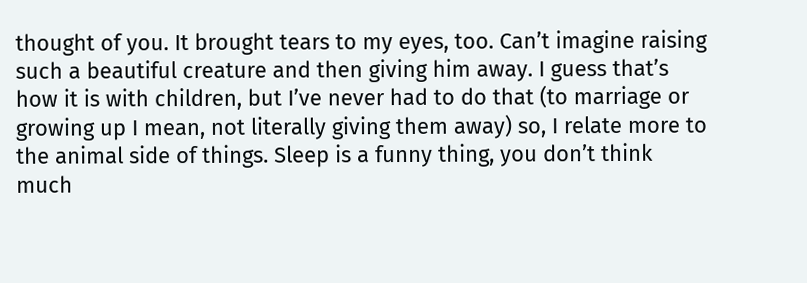thought of you. It brought tears to my eyes, too. Can’t imagine raising such a beautiful creature and then giving him away. I guess that’s how it is with children, but I’ve never had to do that (to marriage or growing up I mean, not literally giving them away) so, I relate more to the animal side of things. Sleep is a funny thing, you don’t think much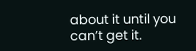about it until you can’t get it.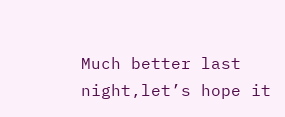Much better last night,let’s hope it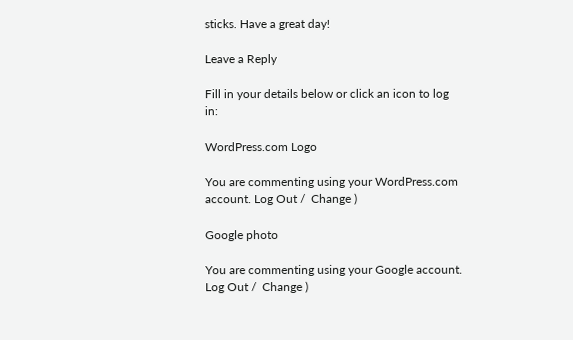sticks. Have a great day!

Leave a Reply

Fill in your details below or click an icon to log in:

WordPress.com Logo

You are commenting using your WordPress.com account. Log Out /  Change )

Google photo

You are commenting using your Google account. Log Out /  Change )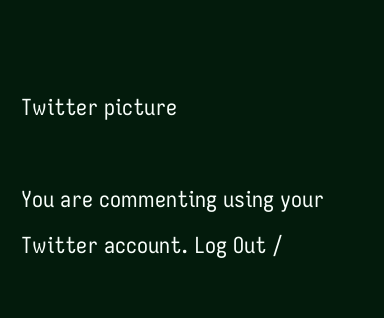Twitter picture

You are commenting using your Twitter account. Log Out /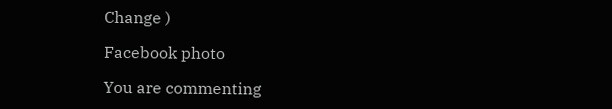Change )

Facebook photo

You are commenting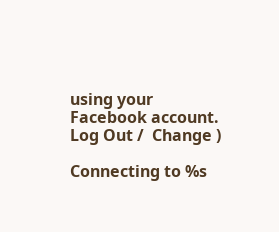using your Facebook account. Log Out /  Change )

Connecting to %s